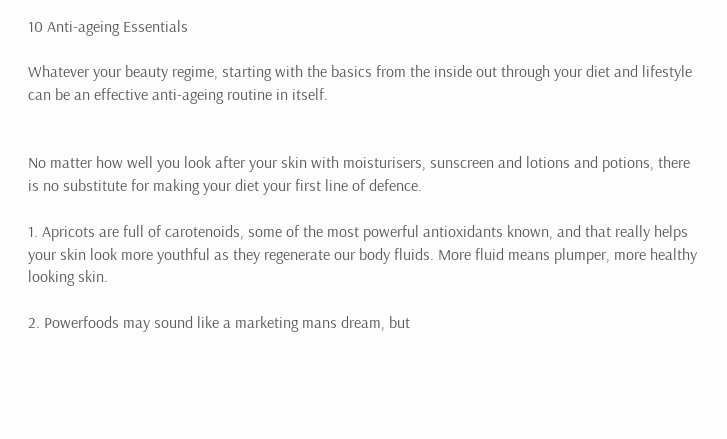10 Anti-ageing Essentials

Whatever your beauty regime, starting with the basics from the inside out through your diet and lifestyle can be an effective anti-ageing routine in itself.


No matter how well you look after your skin with moisturisers, sunscreen and lotions and potions, there is no substitute for making your diet your first line of defence.

1. Apricots are full of carotenoids, some of the most powerful antioxidants known, and that really helps your skin look more youthful as they regenerate our body fluids. More fluid means plumper, more healthy looking skin.

2. Powerfoods may sound like a marketing mans dream, but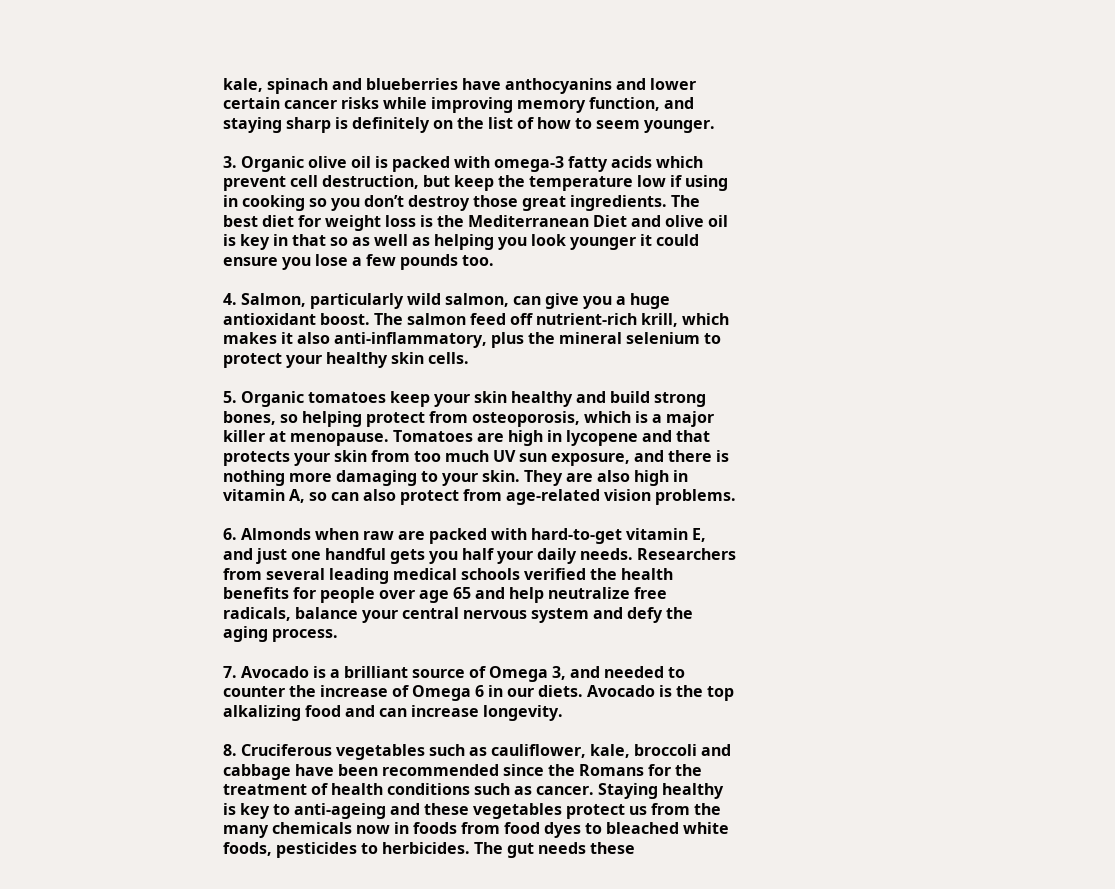kale, spinach and blueberries have anthocyanins and lower certain cancer risks while improving memory function, and staying sharp is definitely on the list of how to seem younger.

3. Organic olive oil is packed with omega-3 fatty acids which prevent cell destruction, but keep the temperature low if using in cooking so you don’t destroy those great ingredients. The best diet for weight loss is the Mediterranean Diet and olive oil is key in that so as well as helping you look younger it could ensure you lose a few pounds too.

4. Salmon, particularly wild salmon, can give you a huge antioxidant boost. The salmon feed off nutrient-rich krill, which makes it also anti-inflammatory, plus the mineral selenium to protect your healthy skin cells.

5. Organic tomatoes keep your skin healthy and build strong bones, so helping protect from osteoporosis, which is a major killer at menopause. Tomatoes are high in lycopene and that protects your skin from too much UV sun exposure, and there is nothing more damaging to your skin. They are also high in vitamin A, so can also protect from age-related vision problems.

6. Almonds when raw are packed with hard-to-get vitamin E, and just one handful gets you half your daily needs. Researchers from several leading medical schools verified the health benefits for people over age 65 and help neutralize free radicals, balance your central nervous system and defy the aging process.

7. Avocado is a brilliant source of Omega 3, and needed to counter the increase of Omega 6 in our diets. Avocado is the top alkalizing food and can increase longevity.

8. Cruciferous vegetables such as cauliflower, kale, broccoli and cabbage have been recommended since the Romans for the treatment of health conditions such as cancer. Staying healthy is key to anti-ageing and these vegetables protect us from the many chemicals now in foods from food dyes to bleached white foods, pesticides to herbicides. The gut needs these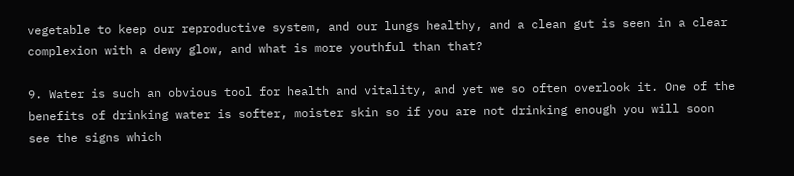vegetable to keep our reproductive system, and our lungs healthy, and a clean gut is seen in a clear complexion with a dewy glow, and what is more youthful than that?

9. Water is such an obvious tool for health and vitality, and yet we so often overlook it. One of the benefits of drinking water is softer, moister skin so if you are not drinking enough you will soon see the signs which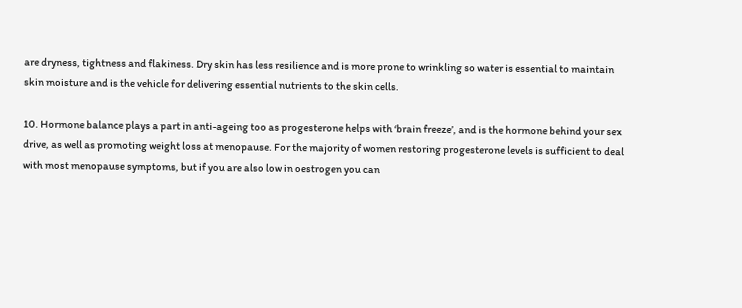are dryness, tightness and flakiness. Dry skin has less resilience and is more prone to wrinkling so water is essential to maintain skin moisture and is the vehicle for delivering essential nutrients to the skin cells.

10. Hormone balance plays a part in anti-ageing too as progesterone helps with ‘brain freeze’, and is the hormone behind your sex drive, as well as promoting weight loss at menopause. For the majority of women restoring progesterone levels is sufficient to deal with most menopause symptoms, but if you are also low in oestrogen you can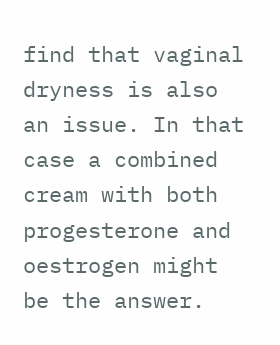find that vaginal dryness is also an issue. In that case a combined cream with both progesterone and oestrogen might be the answer.